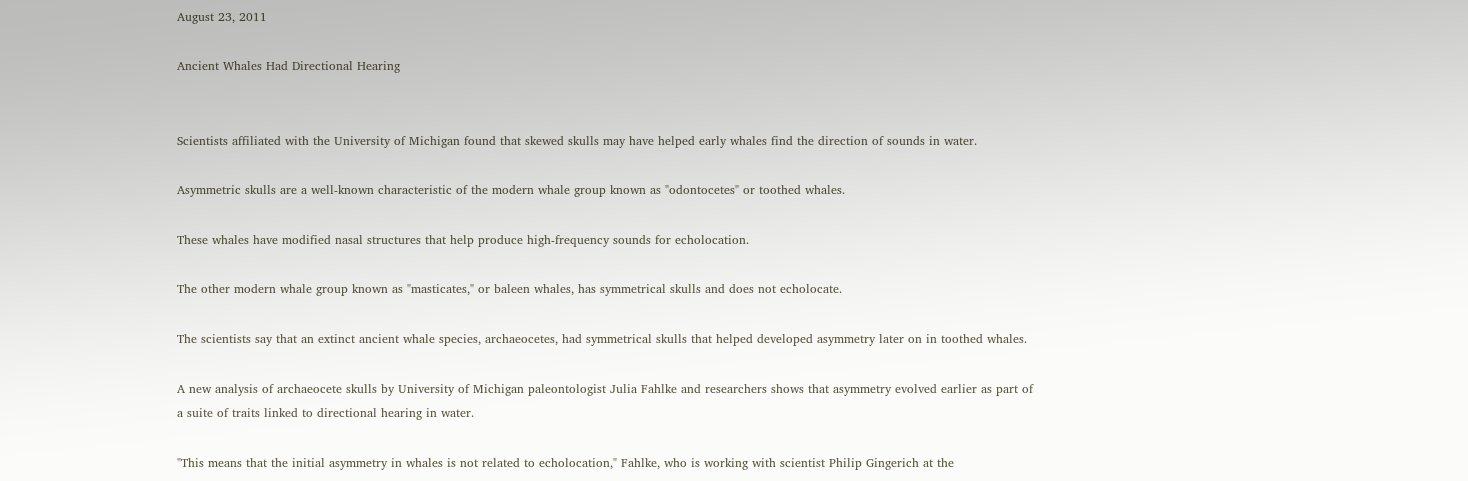August 23, 2011

Ancient Whales Had Directional Hearing


Scientists affiliated with the University of Michigan found that skewed skulls may have helped early whales find the direction of sounds in water.

Asymmetric skulls are a well-known characteristic of the modern whale group known as "odontocetes" or toothed whales.

These whales have modified nasal structures that help produce high-frequency sounds for echolocation.

The other modern whale group known as "masticates," or baleen whales, has symmetrical skulls and does not echolocate.

The scientists say that an extinct ancient whale species, archaeocetes, had symmetrical skulls that helped developed asymmetry later on in toothed whales.

A new analysis of archaeocete skulls by University of Michigan paleontologist Julia Fahlke and researchers shows that asymmetry evolved earlier as part of a suite of traits linked to directional hearing in water.

"This means that the initial asymmetry in whales is not related to echolocation," Fahlke, who is working with scientist Philip Gingerich at the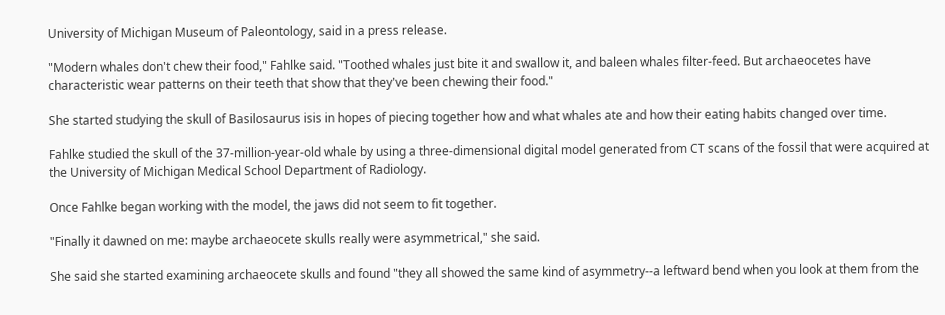University of Michigan Museum of Paleontology, said in a press release.

"Modern whales don't chew their food," Fahlke said. "Toothed whales just bite it and swallow it, and baleen whales filter-feed. But archaeocetes have characteristic wear patterns on their teeth that show that they've been chewing their food."

She started studying the skull of Basilosaurus isis in hopes of piecing together how and what whales ate and how their eating habits changed over time.

Fahlke studied the skull of the 37-million-year-old whale by using a three-dimensional digital model generated from CT scans of the fossil that were acquired at the University of Michigan Medical School Department of Radiology.

Once Fahlke began working with the model, the jaws did not seem to fit together.

"Finally it dawned on me: maybe archaeocete skulls really were asymmetrical," she said.

She said she started examining archaeocete skulls and found "they all showed the same kind of asymmetry--a leftward bend when you look at them from the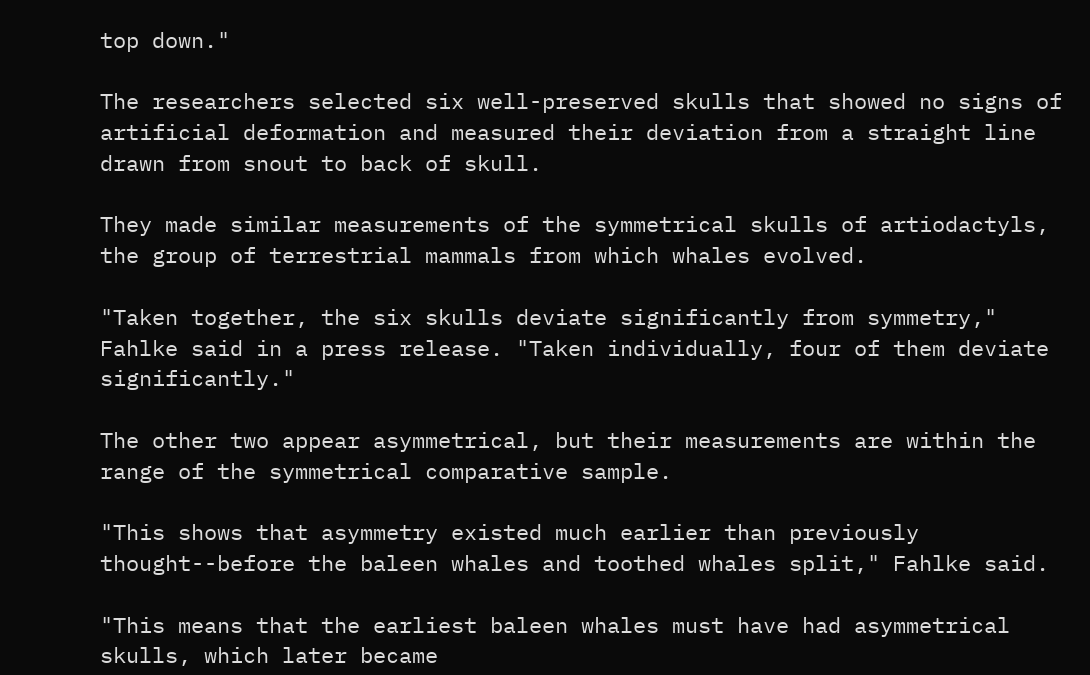top down."

The researchers selected six well-preserved skulls that showed no signs of artificial deformation and measured their deviation from a straight line drawn from snout to back of skull.

They made similar measurements of the symmetrical skulls of artiodactyls, the group of terrestrial mammals from which whales evolved.

"Taken together, the six skulls deviate significantly from symmetry," Fahlke said in a press release. "Taken individually, four of them deviate significantly."

The other two appear asymmetrical, but their measurements are within the range of the symmetrical comparative sample.

"This shows that asymmetry existed much earlier than previously thought--before the baleen whales and toothed whales split," Fahlke said.

"This means that the earliest baleen whales must have had asymmetrical skulls, which later became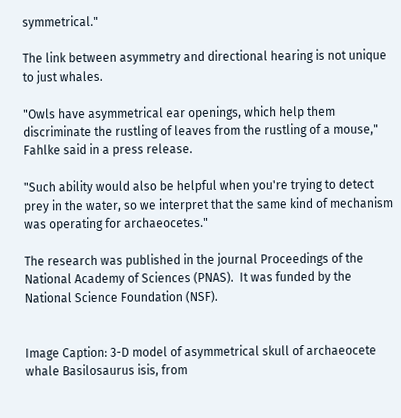symmetrical."

The link between asymmetry and directional hearing is not unique to just whales.

"Owls have asymmetrical ear openings, which help them discriminate the rustling of leaves from the rustling of a mouse," Fahlke said in a press release.

"Such ability would also be helpful when you're trying to detect prey in the water, so we interpret that the same kind of mechanism was operating for archaeocetes."

The research was published in the journal Proceedings of the National Academy of Sciences (PNAS).  It was funded by the National Science Foundation (NSF).


Image Caption: 3-D model of asymmetrical skull of archaeocete whale Basilosaurus isis, from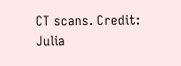CT scans. Credit: Julia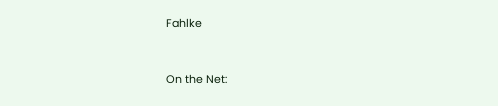Fahlke


On the Net: